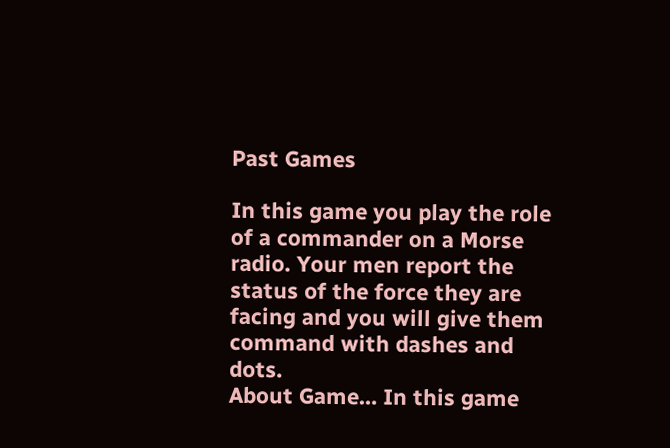Past Games

In this game you play the role of a commander on a Morse radio. Your men report the status of the force they are facing and you will give them command with dashes and dots.
About Game… In this game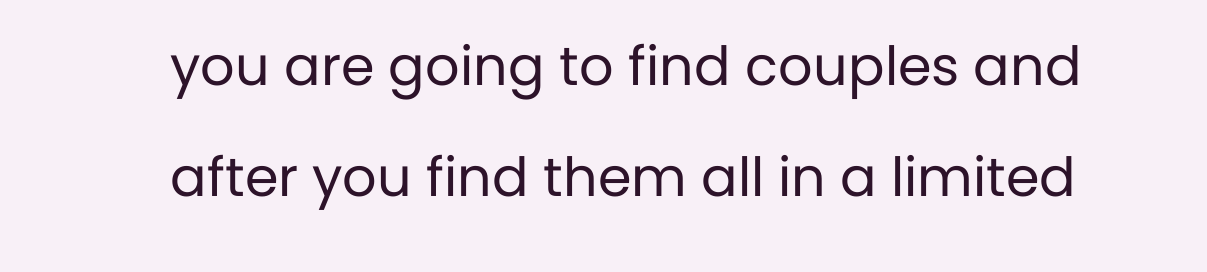you are going to find couples and after you find them all in a limited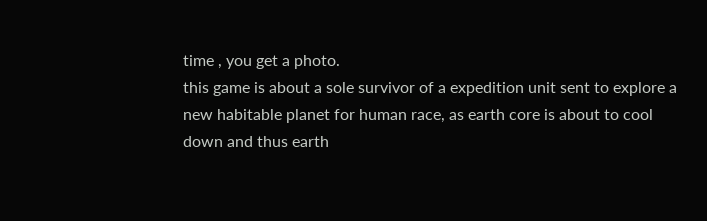time , you get a photo.
this game is about a sole survivor of a expedition unit sent to explore a new habitable planet for human race, as earth core is about to cool down and thus earth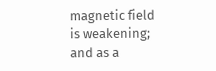magnetic field is weakening; and as a